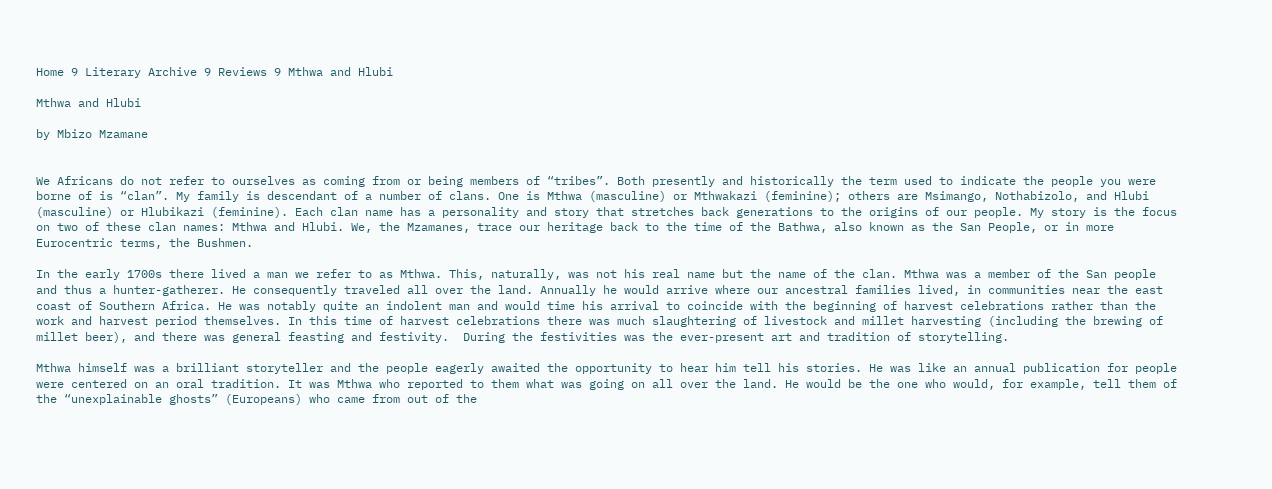Home 9 Literary Archive 9 Reviews 9 Mthwa and Hlubi

Mthwa and Hlubi

by Mbizo Mzamane


We Africans do not refer to ourselves as coming from or being members of “tribes”. Both presently and historically the term used to indicate the people you were borne of is “clan”. My family is descendant of a number of clans. One is Mthwa (masculine) or Mthwakazi (feminine); others are Msimango, Nothabizolo, and Hlubi (masculine) or Hlubikazi (feminine). Each clan name has a personality and story that stretches back generations to the origins of our people. My story is the focus on two of these clan names: Mthwa and Hlubi. We, the Mzamanes, trace our heritage back to the time of the Bathwa, also known as the San People, or in more Eurocentric terms, the Bushmen.

In the early 1700s there lived a man we refer to as Mthwa. This, naturally, was not his real name but the name of the clan. Mthwa was a member of the San people and thus a hunter-gatherer. He consequently traveled all over the land. Annually he would arrive where our ancestral families lived, in communities near the east coast of Southern Africa. He was notably quite an indolent man and would time his arrival to coincide with the beginning of harvest celebrations rather than the work and harvest period themselves. In this time of harvest celebrations there was much slaughtering of livestock and millet harvesting (including the brewing of millet beer), and there was general feasting and festivity.  During the festivities was the ever-present art and tradition of storytelling.

Mthwa himself was a brilliant storyteller and the people eagerly awaited the opportunity to hear him tell his stories. He was like an annual publication for people were centered on an oral tradition. It was Mthwa who reported to them what was going on all over the land. He would be the one who would, for example, tell them of the “unexplainable ghosts” (Europeans) who came from out of the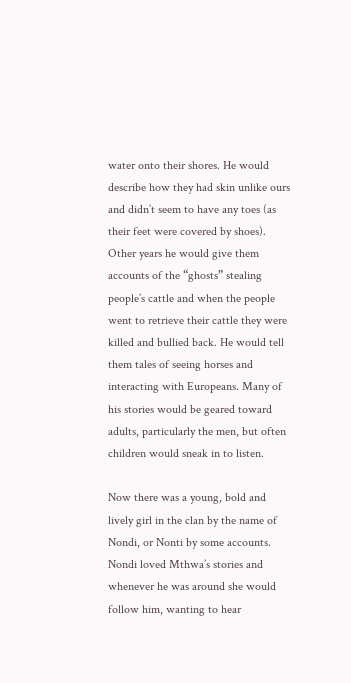water onto their shores. He would describe how they had skin unlike ours and didn’t seem to have any toes (as their feet were covered by shoes). Other years he would give them accounts of the “ghosts” stealing people’s cattle and when the people went to retrieve their cattle they were killed and bullied back. He would tell them tales of seeing horses and interacting with Europeans. Many of his stories would be geared toward adults, particularly the men, but often children would sneak in to listen.

Now there was a young, bold and lively girl in the clan by the name of Nondi, or Nonti by some accounts. Nondi loved Mthwa’s stories and whenever he was around she would follow him, wanting to hear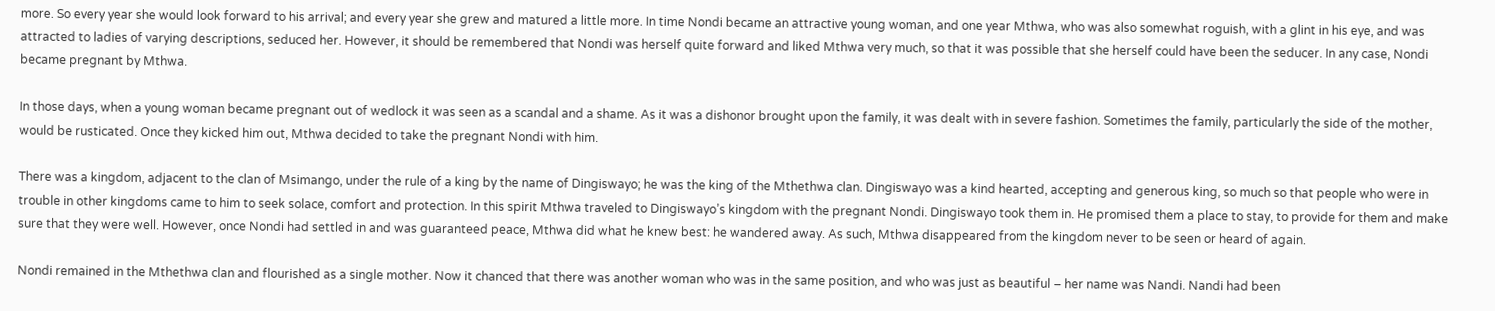more. So every year she would look forward to his arrival; and every year she grew and matured a little more. In time Nondi became an attractive young woman, and one year Mthwa, who was also somewhat roguish, with a glint in his eye, and was attracted to ladies of varying descriptions, seduced her. However, it should be remembered that Nondi was herself quite forward and liked Mthwa very much, so that it was possible that she herself could have been the seducer. In any case, Nondi became pregnant by Mthwa.

In those days, when a young woman became pregnant out of wedlock it was seen as a scandal and a shame. As it was a dishonor brought upon the family, it was dealt with in severe fashion. Sometimes the family, particularly the side of the mother, would be rusticated. Once they kicked him out, Mthwa decided to take the pregnant Nondi with him.

There was a kingdom, adjacent to the clan of Msimango, under the rule of a king by the name of Dingiswayo; he was the king of the Mthethwa clan. Dingiswayo was a kind hearted, accepting and generous king, so much so that people who were in trouble in other kingdoms came to him to seek solace, comfort and protection. In this spirit Mthwa traveled to Dingiswayo’s kingdom with the pregnant Nondi. Dingiswayo took them in. He promised them a place to stay, to provide for them and make sure that they were well. However, once Nondi had settled in and was guaranteed peace, Mthwa did what he knew best: he wandered away. As such, Mthwa disappeared from the kingdom never to be seen or heard of again.

Nondi remained in the Mthethwa clan and flourished as a single mother. Now it chanced that there was another woman who was in the same position, and who was just as beautiful – her name was Nandi. Nandi had been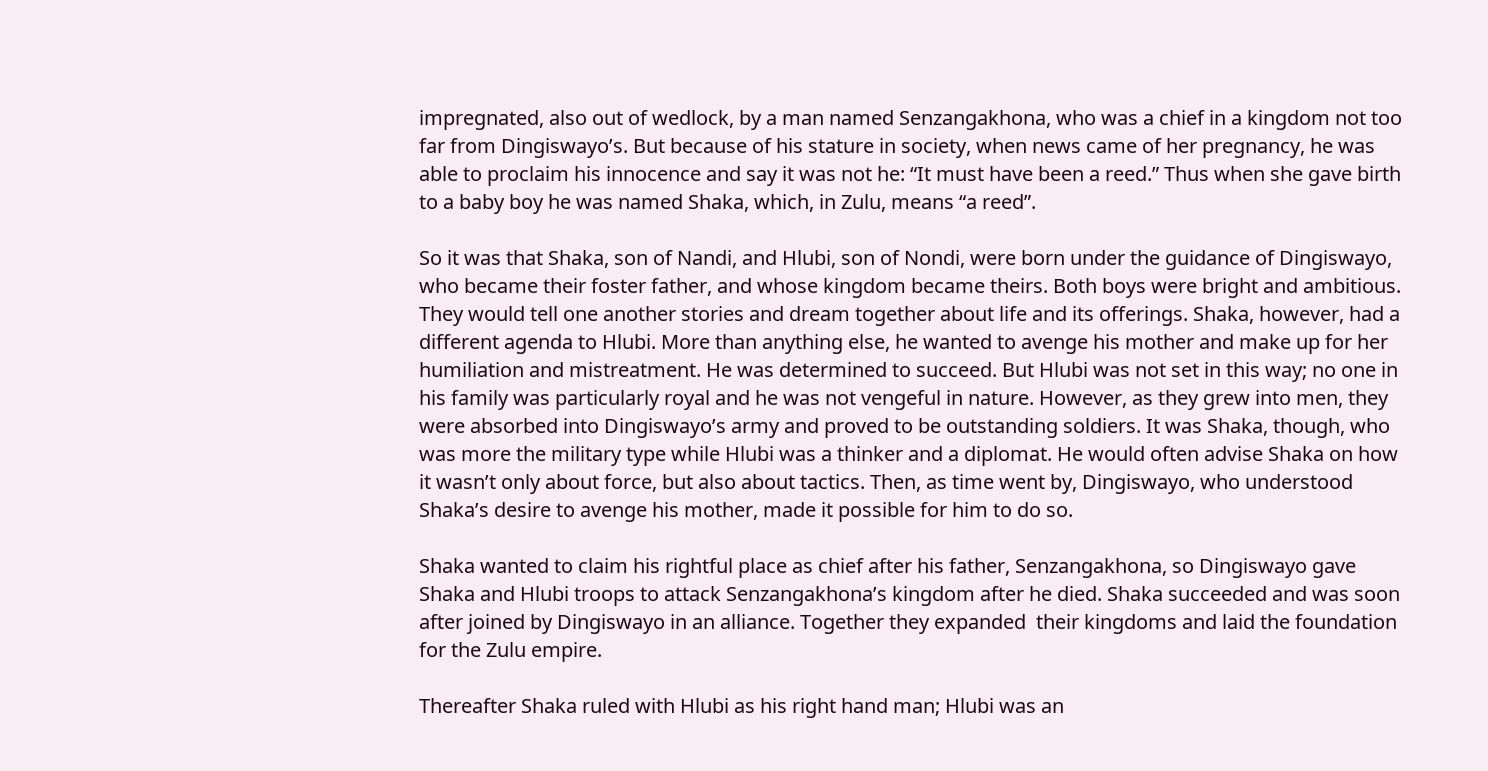impregnated, also out of wedlock, by a man named Senzangakhona, who was a chief in a kingdom not too far from Dingiswayo’s. But because of his stature in society, when news came of her pregnancy, he was able to proclaim his innocence and say it was not he: “It must have been a reed.” Thus when she gave birth to a baby boy he was named Shaka, which, in Zulu, means “a reed”.

So it was that Shaka, son of Nandi, and Hlubi, son of Nondi, were born under the guidance of Dingiswayo, who became their foster father, and whose kingdom became theirs. Both boys were bright and ambitious. They would tell one another stories and dream together about life and its offerings. Shaka, however, had a different agenda to Hlubi. More than anything else, he wanted to avenge his mother and make up for her humiliation and mistreatment. He was determined to succeed. But Hlubi was not set in this way; no one in his family was particularly royal and he was not vengeful in nature. However, as they grew into men, they were absorbed into Dingiswayo’s army and proved to be outstanding soldiers. It was Shaka, though, who was more the military type while Hlubi was a thinker and a diplomat. He would often advise Shaka on how it wasn’t only about force, but also about tactics. Then, as time went by, Dingiswayo, who understood Shaka’s desire to avenge his mother, made it possible for him to do so.

Shaka wanted to claim his rightful place as chief after his father, Senzangakhona, so Dingiswayo gave Shaka and Hlubi troops to attack Senzangakhona’s kingdom after he died. Shaka succeeded and was soon after joined by Dingiswayo in an alliance. Together they expanded  their kingdoms and laid the foundation for the Zulu empire.

Thereafter Shaka ruled with Hlubi as his right hand man; Hlubi was an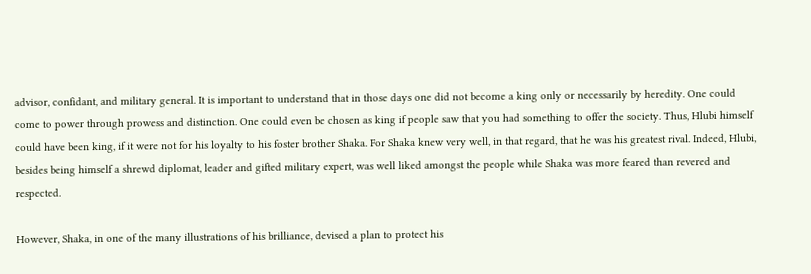advisor, confidant, and military general. It is important to understand that in those days one did not become a king only or necessarily by heredity. One could come to power through prowess and distinction. One could even be chosen as king if people saw that you had something to offer the society. Thus, Hlubi himself could have been king, if it were not for his loyalty to his foster brother Shaka. For Shaka knew very well, in that regard, that he was his greatest rival. Indeed, Hlubi, besides being himself a shrewd diplomat, leader and gifted military expert, was well liked amongst the people while Shaka was more feared than revered and respected.

However, Shaka, in one of the many illustrations of his brilliance, devised a plan to protect his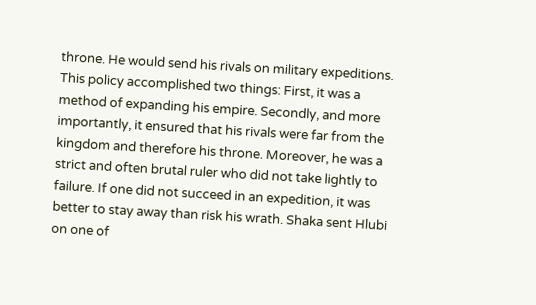throne. He would send his rivals on military expeditions. This policy accomplished two things: First, it was a method of expanding his empire. Secondly, and more importantly, it ensured that his rivals were far from the kingdom and therefore his throne. Moreover, he was a strict and often brutal ruler who did not take lightly to failure. If one did not succeed in an expedition, it was better to stay away than risk his wrath. Shaka sent Hlubi on one of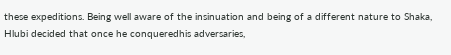these expeditions. Being well aware of the insinuation and being of a different nature to Shaka, Hlubi decided that once he conqueredhis adversaries,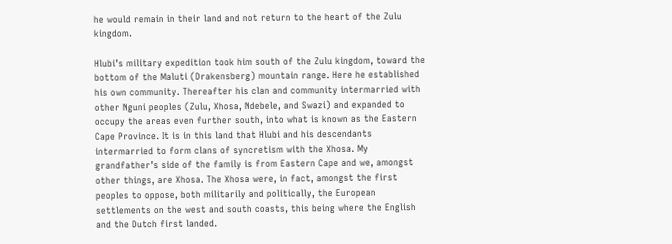he would remain in their land and not return to the heart of the Zulu kingdom.

Hlubi’s military expedition took him south of the Zulu kingdom, toward the bottom of the Maluti (Drakensberg) mountain range. Here he established his own community. Thereafter his clan and community intermarried with other Nguni peoples (Zulu, Xhosa, Ndebele, and Swazi) and expanded to occupy the areas even further south, into what is known as the Eastern Cape Province. It is in this land that Hlubi and his descendants intermarried to form clans of syncretism with the Xhosa. My grandfather’s side of the family is from Eastern Cape and we, amongst other things, are Xhosa. The Xhosa were, in fact, amongst the first peoples to oppose, both militarily and politically, the European settlements on the west and south coasts, this being where the English and the Dutch first landed.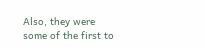Also, they were some of the first to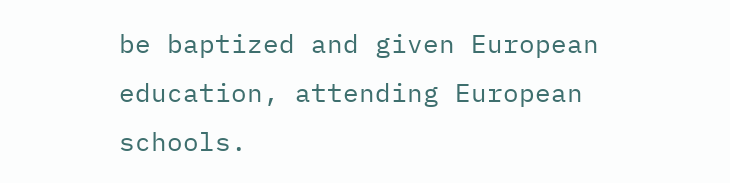be baptized and given European education, attending European schools.